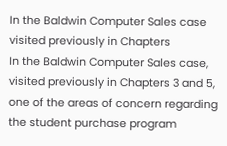In the Baldwin Computer Sales case visited previously in Chapters
In the Baldwin Computer Sales case, visited previously in Chapters 3 and 5, one of the areas of concern regarding the student purchase program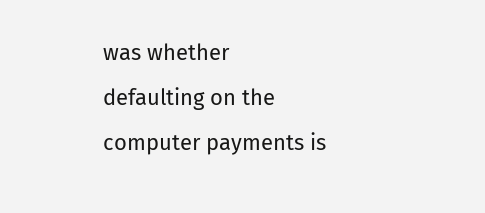was whether defaulting on the computer payments is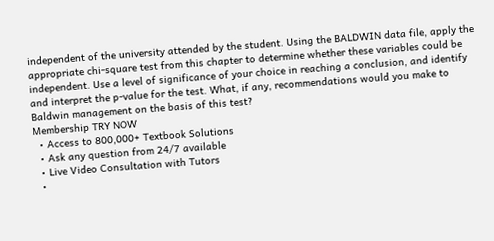independent of the university attended by the student. Using the BALDWIN data file, apply the appropriate chi-square test from this chapter to determine whether these variables could be independent. Use a level of significance of your choice in reaching a conclusion, and identify and interpret the p-value for the test. What, if any, recommendations would you make to Baldwin management on the basis of this test?
Membership TRY NOW
  • Access to 800,000+ Textbook Solutions
  • Ask any question from 24/7 available
  • Live Video Consultation with Tutors
  •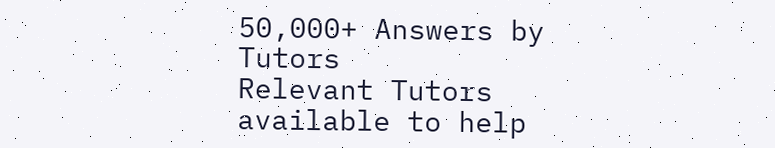50,000+ Answers by Tutors
Relevant Tutors available to help